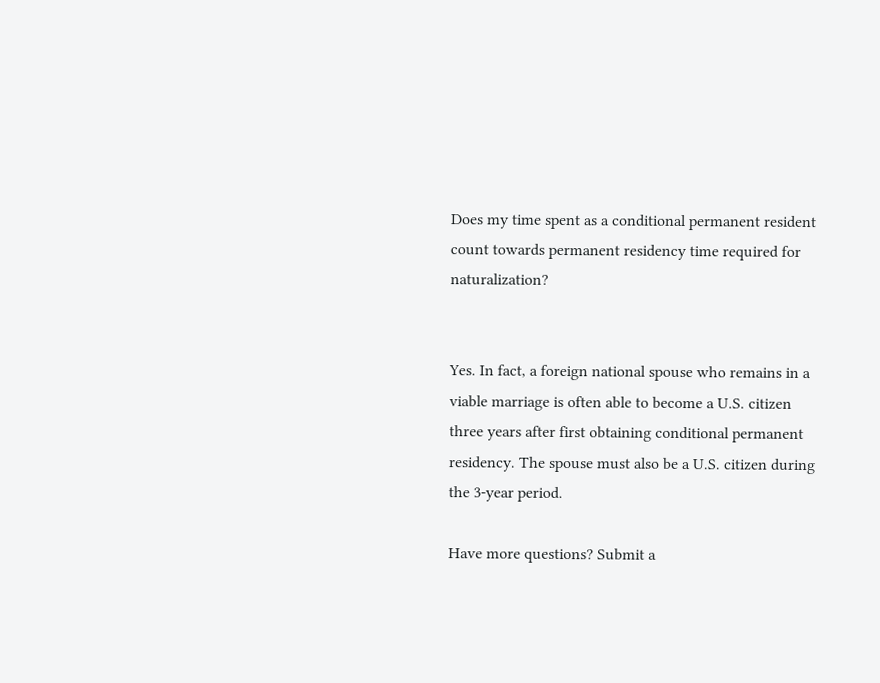Does my time spent as a conditional permanent resident count towards permanent residency time required for naturalization?


Yes. In fact, a foreign national spouse who remains in a viable marriage is often able to become a U.S. citizen three years after first obtaining conditional permanent residency. The spouse must also be a U.S. citizen during the 3-year period.

Have more questions? Submit a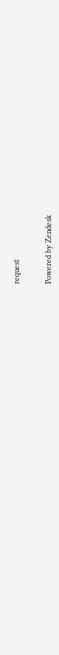request


Powered by Zendesk